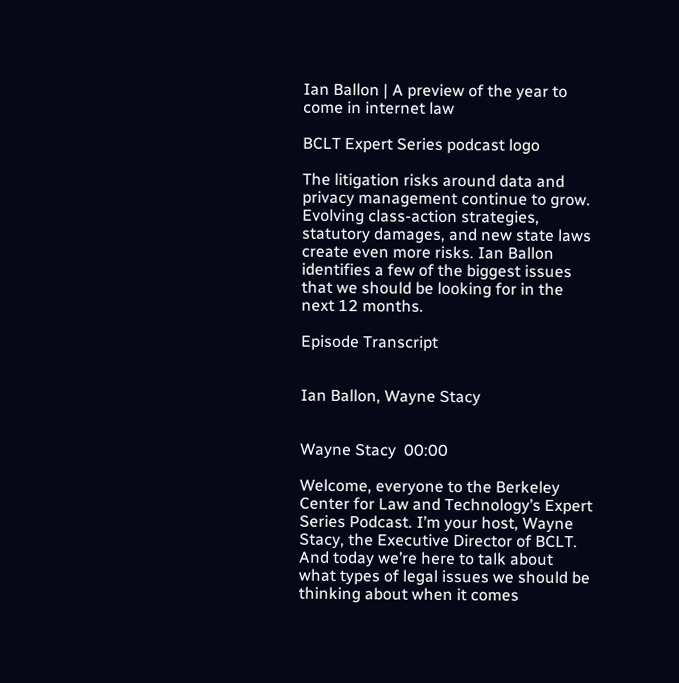Ian Ballon | A preview of the year to come in internet law

BCLT Expert Series podcast logo

The litigation risks around data and privacy management continue to grow. Evolving class-action strategies, statutory damages, and new state laws create even more risks. Ian Ballon identifies a few of the biggest issues that we should be looking for in the next 12 months.

Episode Transcript


Ian Ballon, Wayne Stacy


Wayne Stacy  00:00

Welcome, everyone to the Berkeley Center for Law and Technology’s Expert Series Podcast. I’m your host, Wayne Stacy, the Executive Director of BCLT. And today we’re here to talk about what types of legal issues we should be thinking about when it comes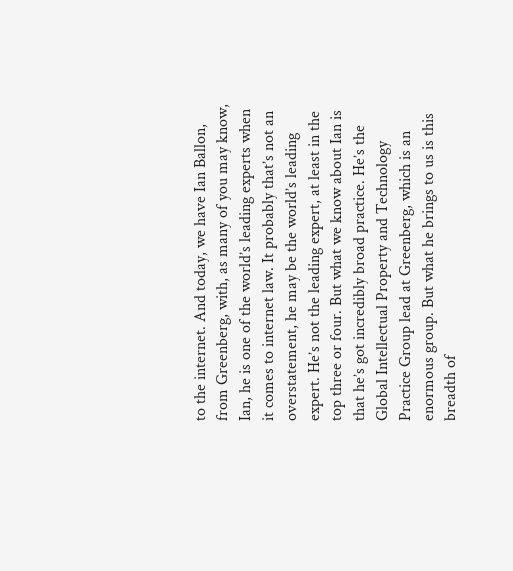to the internet. And today, we have Ian Ballon, from Greenberg, with, as many of you may know, Ian, he is one of the world’s leading experts when it comes to internet law. It probably that’s not an overstatement, he may be the world’s leading expert. He’s not the leading expert, at least in the top three or four. But what we know about Ian is that he’s got incredibly broad practice. He’s the Global Intellectual Property and Technology Practice Group lead at Greenberg, which is an enormous group. But what he brings to us is this breadth of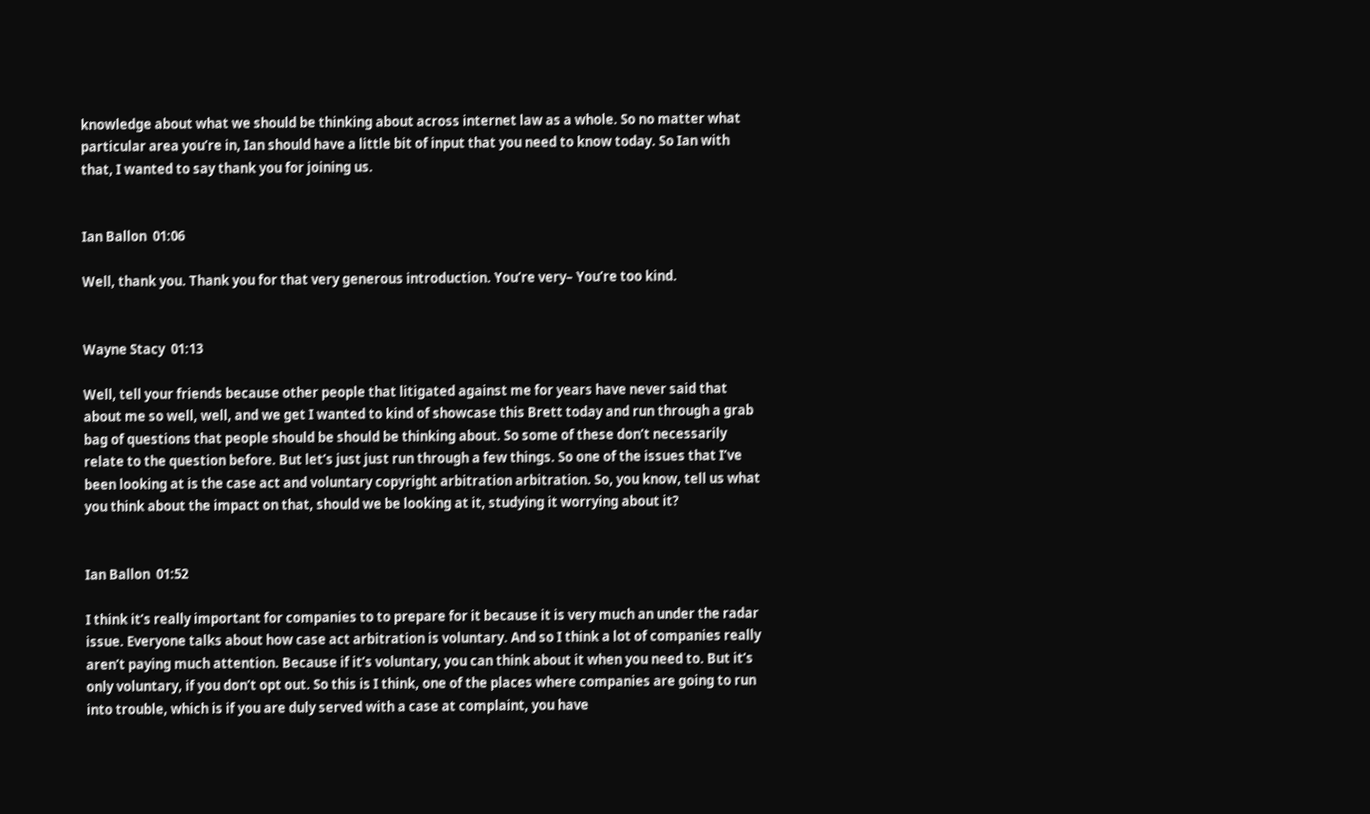knowledge about what we should be thinking about across internet law as a whole. So no matter what particular area you’re in, Ian should have a little bit of input that you need to know today. So Ian with that, I wanted to say thank you for joining us.


Ian Ballon  01:06

Well, thank you. Thank you for that very generous introduction. You’re very– You’re too kind.


Wayne Stacy  01:13

Well, tell your friends because other people that litigated against me for years have never said that about me so well, well, and we get I wanted to kind of showcase this Brett today and run through a grab bag of questions that people should be should be thinking about. So some of these don’t necessarily relate to the question before. But let’s just just run through a few things. So one of the issues that I’ve been looking at is the case act and voluntary copyright arbitration arbitration. So, you know, tell us what you think about the impact on that, should we be looking at it, studying it worrying about it?


Ian Ballon  01:52

I think it’s really important for companies to to prepare for it because it is very much an under the radar issue. Everyone talks about how case act arbitration is voluntary. And so I think a lot of companies really aren’t paying much attention. Because if it’s voluntary, you can think about it when you need to. But it’s only voluntary, if you don’t opt out. So this is I think, one of the places where companies are going to run into trouble, which is if you are duly served with a case at complaint, you have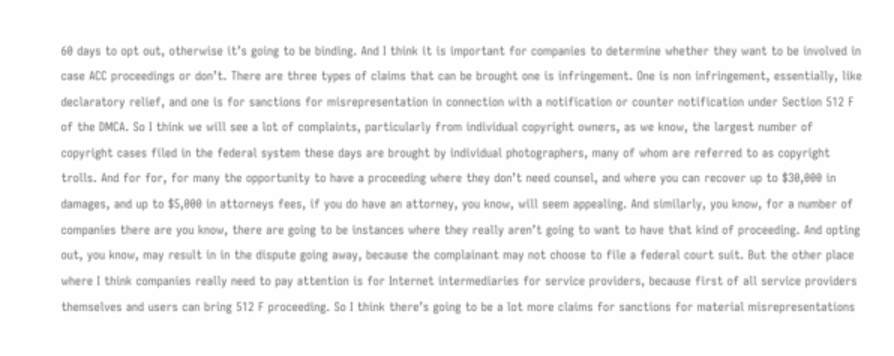60 days to opt out, otherwise it’s going to be binding. And I think it is important for companies to determine whether they want to be involved in case ACC proceedings or don’t. There are three types of claims that can be brought one is infringement. One is non infringement, essentially, like declaratory relief, and one is for sanctions for misrepresentation in connection with a notification or counter notification under Section 512 F of the DMCA. So I think we will see a lot of complaints, particularly from individual copyright owners, as we know, the largest number of copyright cases filed in the federal system these days are brought by individual photographers, many of whom are referred to as copyright trolls. And for for, for many the opportunity to have a proceeding where they don’t need counsel, and where you can recover up to $30,000 in damages, and up to $5,000 in attorneys fees, if you do have an attorney, you know, will seem appealing. And similarly, you know, for a number of companies there are you know, there are going to be instances where they really aren’t going to want to have that kind of proceeding. And opting out, you know, may result in in the dispute going away, because the complainant may not choose to file a federal court suit. But the other place where I think companies really need to pay attention is for Internet intermediaries for service providers, because first of all service providers themselves and users can bring 512 F proceeding. So I think there’s going to be a lot more claims for sanctions for material misrepresentations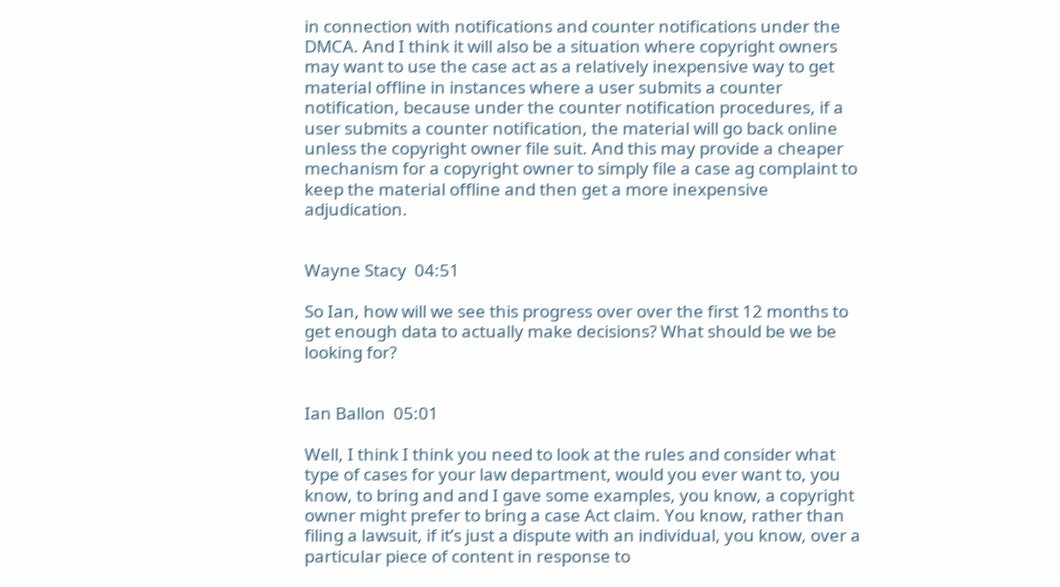in connection with notifications and counter notifications under the DMCA. And I think it will also be a situation where copyright owners may want to use the case act as a relatively inexpensive way to get material offline in instances where a user submits a counter notification, because under the counter notification procedures, if a user submits a counter notification, the material will go back online unless the copyright owner file suit. And this may provide a cheaper mechanism for a copyright owner to simply file a case ag complaint to keep the material offline and then get a more inexpensive adjudication.


Wayne Stacy  04:51

So Ian, how will we see this progress over over the first 12 months to get enough data to actually make decisions? What should be we be looking for?


Ian Ballon  05:01

Well, I think I think you need to look at the rules and consider what type of cases for your law department, would you ever want to, you know, to bring and and I gave some examples, you know, a copyright owner might prefer to bring a case Act claim. You know, rather than filing a lawsuit, if it’s just a dispute with an individual, you know, over a particular piece of content in response to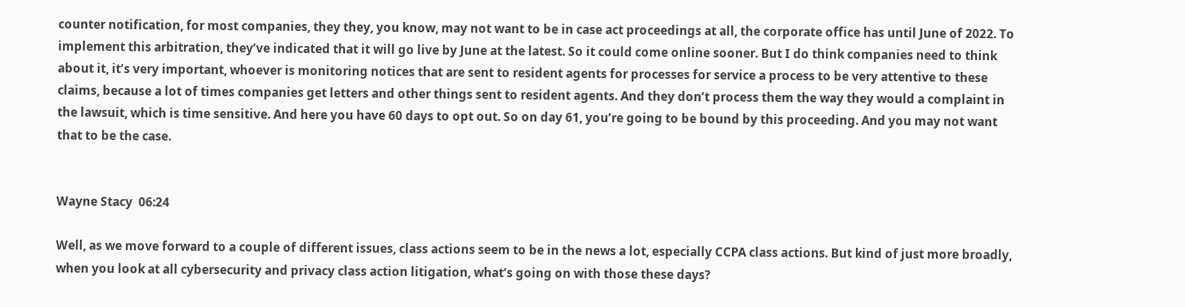counter notification, for most companies, they they, you know, may not want to be in case act proceedings at all, the corporate office has until June of 2022. To implement this arbitration, they’ve indicated that it will go live by June at the latest. So it could come online sooner. But I do think companies need to think about it, it’s very important, whoever is monitoring notices that are sent to resident agents for processes for service a process to be very attentive to these claims, because a lot of times companies get letters and other things sent to resident agents. And they don’t process them the way they would a complaint in the lawsuit, which is time sensitive. And here you have 60 days to opt out. So on day 61, you’re going to be bound by this proceeding. And you may not want that to be the case.


Wayne Stacy  06:24

Well, as we move forward to a couple of different issues, class actions seem to be in the news a lot, especially CCPA class actions. But kind of just more broadly, when you look at all cybersecurity and privacy class action litigation, what’s going on with those these days?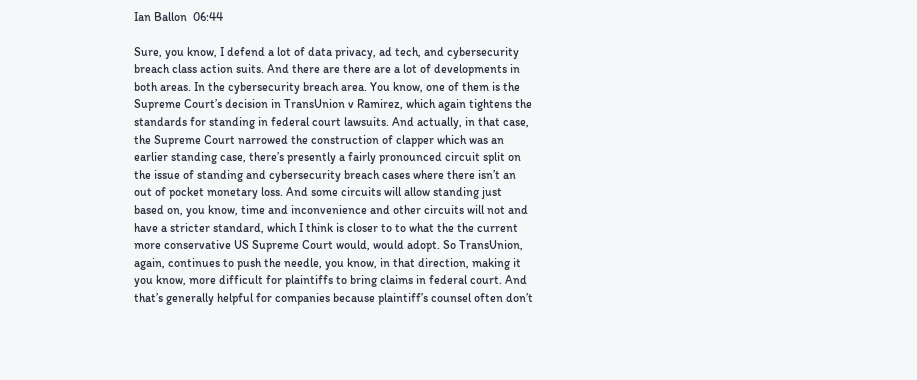Ian Ballon  06:44

Sure, you know, I defend a lot of data privacy, ad tech, and cybersecurity breach class action suits. And there are there are a lot of developments in both areas. In the cybersecurity breach area. You know, one of them is the Supreme Court’s decision in TransUnion v Ramirez, which again tightens the standards for standing in federal court lawsuits. And actually, in that case, the Supreme Court narrowed the construction of clapper which was an earlier standing case, there’s presently a fairly pronounced circuit split on the issue of standing and cybersecurity breach cases where there isn’t an out of pocket monetary loss. And some circuits will allow standing just based on, you know, time and inconvenience and other circuits will not and have a stricter standard, which I think is closer to to what the the current more conservative US Supreme Court would, would adopt. So TransUnion, again, continues to push the needle, you know, in that direction, making it you know, more difficult for plaintiffs to bring claims in federal court. And that’s generally helpful for companies because plaintiff’s counsel often don’t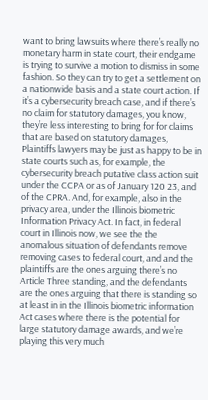want to bring lawsuits where there’s really no monetary harm in state court, their endgame is trying to survive a motion to dismiss in some fashion. So they can try to get a settlement on a nationwide basis and a state court action. If it’s a cybersecurity breach case, and if there’s no claim for statutory damages, you know, they’re less interesting to bring for for claims that are based on statutory damages, Plaintiffs lawyers may be just as happy to be in state courts such as, for example, the cybersecurity breach putative class action suit under the CCPA or as of January 120 23, and of the CPRA. And, for example, also in the privacy area, under the Illinois biometric Information Privacy Act. In fact, in federal court in Illinois now, we see the the anomalous situation of defendants remove removing cases to federal court, and and the plaintiffs are the ones arguing there’s no Article Three standing, and the defendants are the ones arguing that there is standing so at least in in the Illinois biometric information Act cases where there is the potential for large statutory damage awards, and we’re playing this very much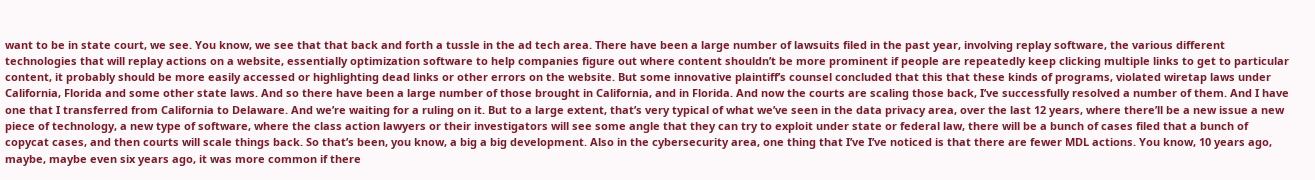want to be in state court, we see. You know, we see that that back and forth a tussle in the ad tech area. There have been a large number of lawsuits filed in the past year, involving replay software, the various different technologies that will replay actions on a website, essentially optimization software to help companies figure out where content shouldn’t be more prominent if people are repeatedly keep clicking multiple links to get to particular content, it probably should be more easily accessed or highlighting dead links or other errors on the website. But some innovative plaintiff’s counsel concluded that this that these kinds of programs, violated wiretap laws under California, Florida and some other state laws. And so there have been a large number of those brought in California, and in Florida. And now the courts are scaling those back, I’ve successfully resolved a number of them. And I have one that I transferred from California to Delaware. And we’re waiting for a ruling on it. But to a large extent, that’s very typical of what we’ve seen in the data privacy area, over the last 12 years, where there’ll be a new issue a new piece of technology, a new type of software, where the class action lawyers or their investigators will see some angle that they can try to exploit under state or federal law, there will be a bunch of cases filed that a bunch of copycat cases, and then courts will scale things back. So that’s been, you know, a big a big development. Also in the cybersecurity area, one thing that I’ve I’ve noticed is that there are fewer MDL actions. You know, 10 years ago, maybe, maybe even six years ago, it was more common if there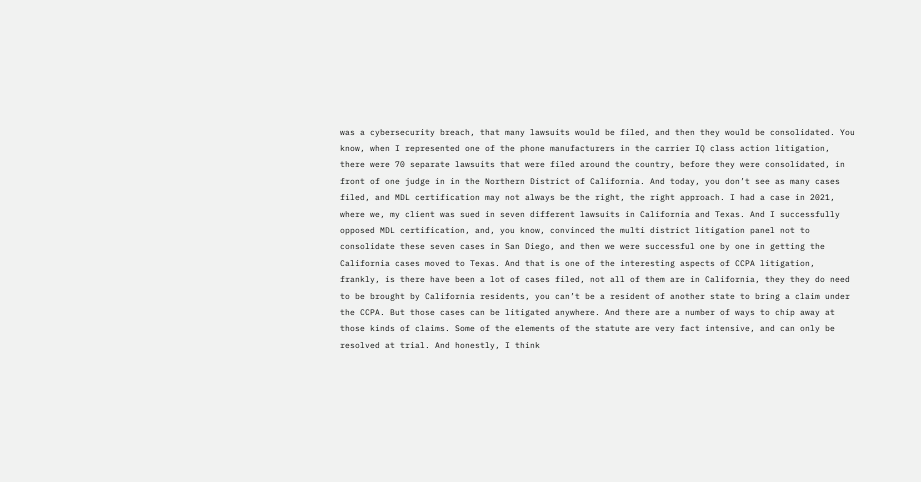was a cybersecurity breach, that many lawsuits would be filed, and then they would be consolidated. You know, when I represented one of the phone manufacturers in the carrier IQ class action litigation, there were 70 separate lawsuits that were filed around the country, before they were consolidated, in front of one judge in in the Northern District of California. And today, you don’t see as many cases filed, and MDL certification may not always be the right, the right approach. I had a case in 2021, where we, my client was sued in seven different lawsuits in California and Texas. And I successfully opposed MDL certification, and, you know, convinced the multi district litigation panel not to consolidate these seven cases in San Diego, and then we were successful one by one in getting the California cases moved to Texas. And that is one of the interesting aspects of CCPA litigation, frankly, is there have been a lot of cases filed, not all of them are in California, they they do need to be brought by California residents, you can’t be a resident of another state to bring a claim under the CCPA. But those cases can be litigated anywhere. And there are a number of ways to chip away at those kinds of claims. Some of the elements of the statute are very fact intensive, and can only be resolved at trial. And honestly, I think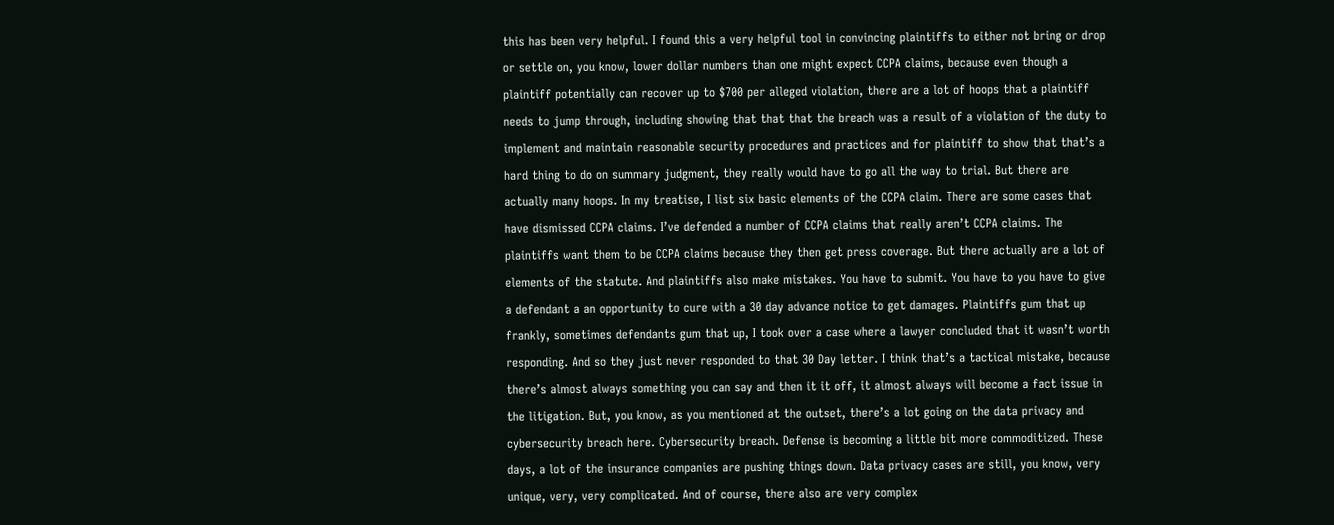this has been very helpful. I found this a very helpful tool in convincing plaintiffs to either not bring or drop or settle on, you know, lower dollar numbers than one might expect CCPA claims, because even though a plaintiff potentially can recover up to $700 per alleged violation, there are a lot of hoops that a plaintiff needs to jump through, including showing that that that the breach was a result of a violation of the duty to implement and maintain reasonable security procedures and practices and for plaintiff to show that that’s a hard thing to do on summary judgment, they really would have to go all the way to trial. But there are actually many hoops. In my treatise, I list six basic elements of the CCPA claim. There are some cases that have dismissed CCPA claims. I’ve defended a number of CCPA claims that really aren’t CCPA claims. The plaintiffs want them to be CCPA claims because they then get press coverage. But there actually are a lot of elements of the statute. And plaintiffs also make mistakes. You have to submit. You have to you have to give a defendant a an opportunity to cure with a 30 day advance notice to get damages. Plaintiffs gum that up frankly, sometimes defendants gum that up, I took over a case where a lawyer concluded that it wasn’t worth responding. And so they just never responded to that 30 Day letter. I think that’s a tactical mistake, because there’s almost always something you can say and then it it off, it almost always will become a fact issue in the litigation. But, you know, as you mentioned at the outset, there’s a lot going on the data privacy and cybersecurity breach here. Cybersecurity breach. Defense is becoming a little bit more commoditized. These days, a lot of the insurance companies are pushing things down. Data privacy cases are still, you know, very unique, very, very complicated. And of course, there also are very complex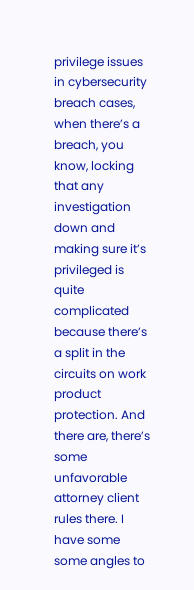privilege issues in cybersecurity breach cases, when there’s a breach, you know, locking that any investigation down and making sure it’s privileged is quite complicated because there’s a split in the circuits on work product protection. And there are, there’s some unfavorable attorney client rules there. I have some some angles to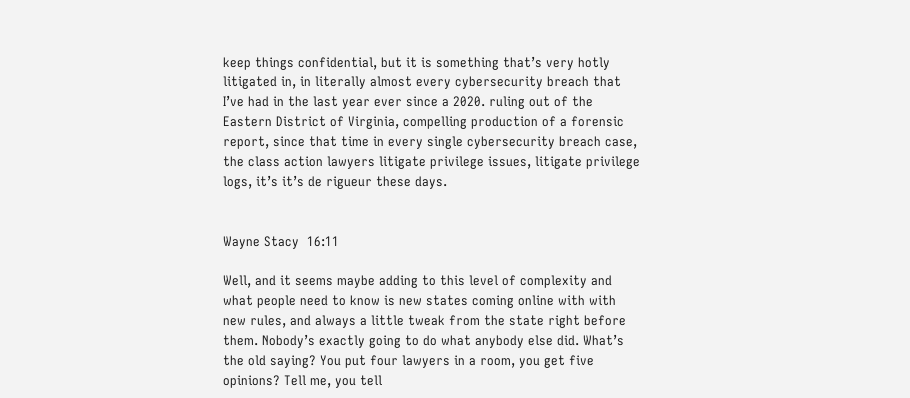keep things confidential, but it is something that’s very hotly litigated in, in literally almost every cybersecurity breach that I’ve had in the last year ever since a 2020. ruling out of the Eastern District of Virginia, compelling production of a forensic report, since that time in every single cybersecurity breach case, the class action lawyers litigate privilege issues, litigate privilege logs, it’s it’s de rigueur these days.


Wayne Stacy  16:11

Well, and it seems maybe adding to this level of complexity and what people need to know is new states coming online with with new rules, and always a little tweak from the state right before them. Nobody’s exactly going to do what anybody else did. What’s the old saying? You put four lawyers in a room, you get five opinions? Tell me, you tell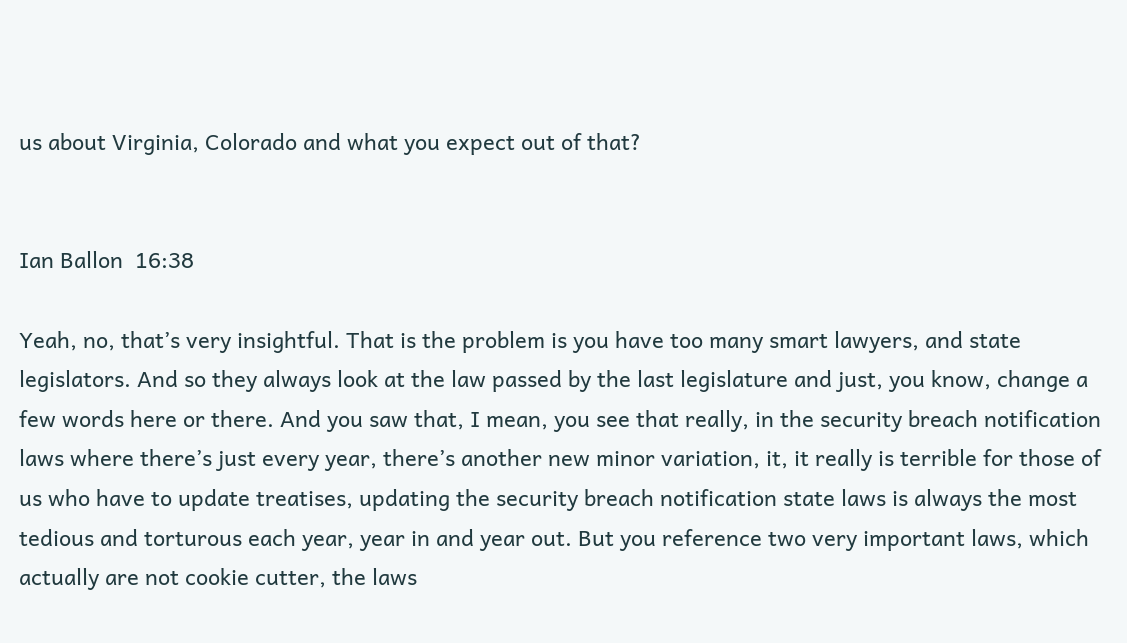us about Virginia, Colorado and what you expect out of that?


Ian Ballon  16:38

Yeah, no, that’s very insightful. That is the problem is you have too many smart lawyers, and state legislators. And so they always look at the law passed by the last legislature and just, you know, change a few words here or there. And you saw that, I mean, you see that really, in the security breach notification laws where there’s just every year, there’s another new minor variation, it, it really is terrible for those of us who have to update treatises, updating the security breach notification state laws is always the most tedious and torturous each year, year in and year out. But you reference two very important laws, which actually are not cookie cutter, the laws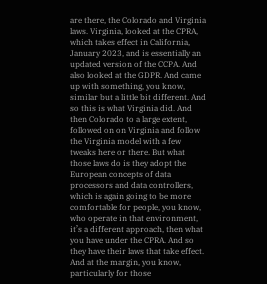are there, the Colorado and Virginia laws. Virginia, looked at the CPRA, which takes effect in California, January 2023, and is essentially an updated version of the CCPA. And also looked at the GDPR. And came up with something, you know, similar but a little bit different. And so this is what Virginia did. And then Colorado to a large extent, followed on on Virginia and follow the Virginia model with a few tweaks here or there. But what those laws do is they adopt the European concepts of data processors and data controllers, which is again going to be more comfortable for people, you know, who operate in that environment, it’s a different approach, then what you have under the CPRA. And so they have their laws that take effect. And at the margin, you know, particularly for those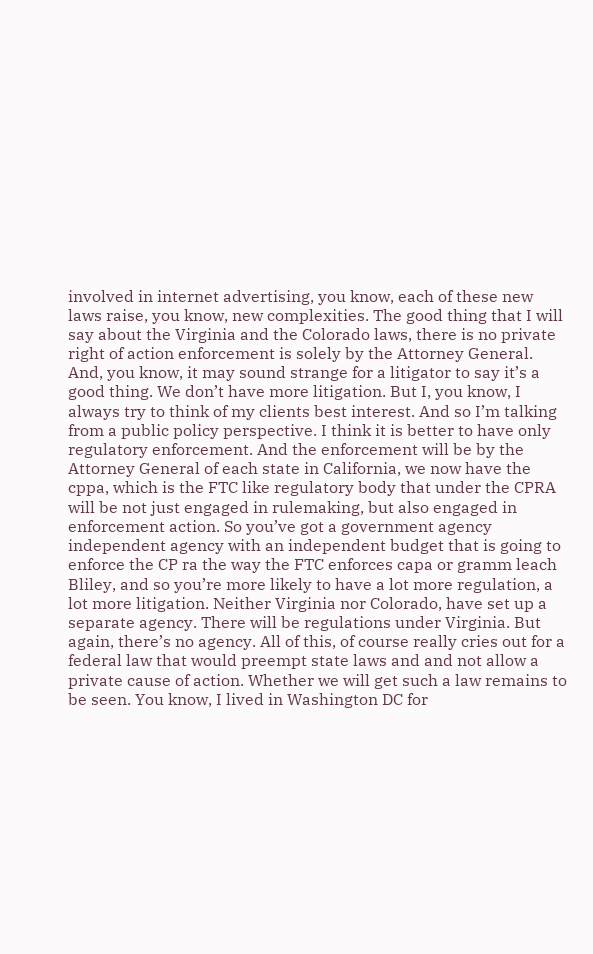involved in internet advertising, you know, each of these new laws raise, you know, new complexities. The good thing that I will say about the Virginia and the Colorado laws, there is no private right of action enforcement is solely by the Attorney General. And, you know, it may sound strange for a litigator to say it’s a good thing. We don’t have more litigation. But I, you know, I always try to think of my clients best interest. And so I’m talking from a public policy perspective. I think it is better to have only regulatory enforcement. And the enforcement will be by the Attorney General of each state in California, we now have the cppa, which is the FTC like regulatory body that under the CPRA will be not just engaged in rulemaking, but also engaged in enforcement action. So you’ve got a government agency independent agency with an independent budget that is going to enforce the CP ra the way the FTC enforces capa or gramm leach Bliley, and so you’re more likely to have a lot more regulation, a lot more litigation. Neither Virginia nor Colorado, have set up a separate agency. There will be regulations under Virginia. But again, there’s no agency. All of this, of course really cries out for a federal law that would preempt state laws and and not allow a private cause of action. Whether we will get such a law remains to be seen. You know, I lived in Washington DC for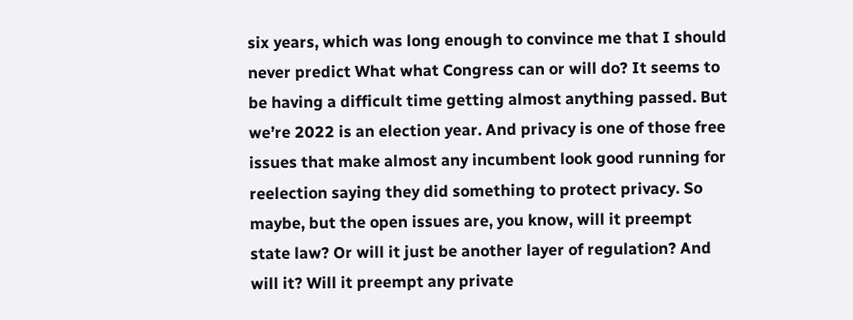six years, which was long enough to convince me that I should never predict What what Congress can or will do? It seems to be having a difficult time getting almost anything passed. But we’re 2022 is an election year. And privacy is one of those free issues that make almost any incumbent look good running for reelection saying they did something to protect privacy. So maybe, but the open issues are, you know, will it preempt state law? Or will it just be another layer of regulation? And will it? Will it preempt any private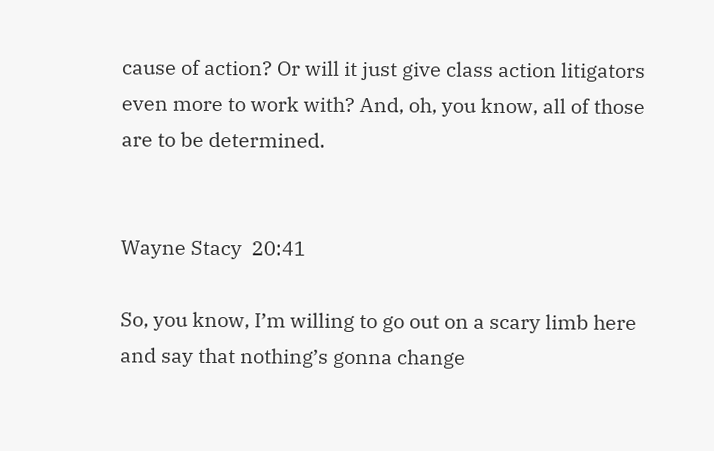cause of action? Or will it just give class action litigators even more to work with? And, oh, you know, all of those are to be determined.


Wayne Stacy  20:41

So, you know, I’m willing to go out on a scary limb here and say that nothing’s gonna change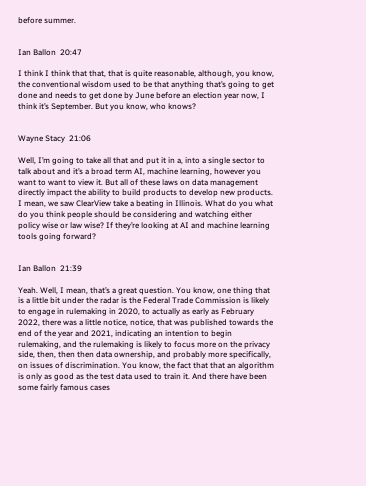before summer.


Ian Ballon  20:47

I think I think that that, that is quite reasonable, although, you know, the conventional wisdom used to be that anything that’s going to get done and needs to get done by June before an election year now, I think it’s September. But you know, who knows?


Wayne Stacy  21:06

Well, I’m going to take all that and put it in a, into a single sector to talk about and it’s a broad term AI, machine learning, however you want to want to view it. But all of these laws on data management directly impact the ability to build products to develop new products. I mean, we saw ClearView take a beating in Illinois. What do you what do you think people should be considering and watching either policy wise or law wise? If they’re looking at AI and machine learning tools going forward?


Ian Ballon  21:39

Yeah. Well, I mean, that’s a great question. You know, one thing that is a little bit under the radar is the Federal Trade Commission is likely to engage in rulemaking in 2020, to actually as early as February 2022, there was a little notice, notice, that was published towards the end of the year and 2021, indicating an intention to begin rulemaking, and the rulemaking is likely to focus more on the privacy side, then, then then data ownership, and probably more specifically, on issues of discrimination. You know, the fact that that an algorithm is only as good as the test data used to train it. And there have been some fairly famous cases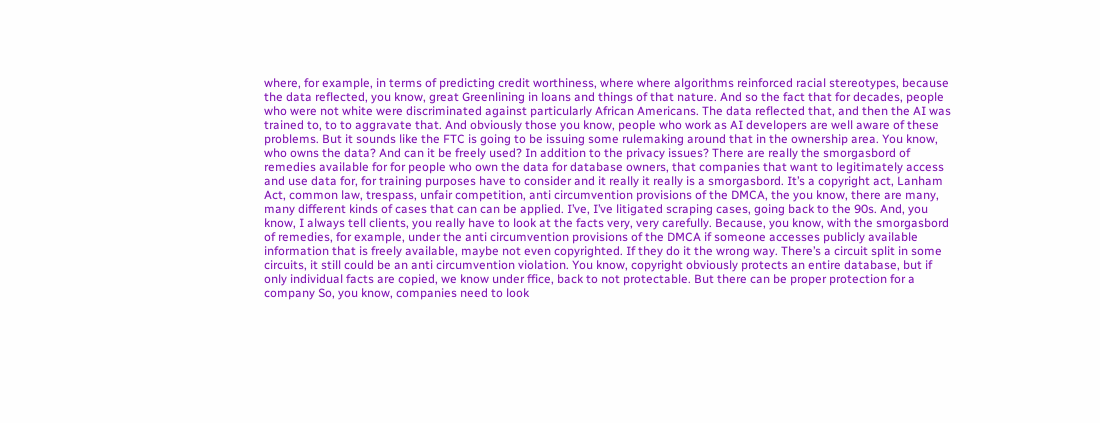where, for example, in terms of predicting credit worthiness, where where algorithms reinforced racial stereotypes, because the data reflected, you know, great Greenlining in loans and things of that nature. And so the fact that for decades, people who were not white were discriminated against particularly African Americans. The data reflected that, and then the AI was trained to, to to aggravate that. And obviously those you know, people who work as AI developers are well aware of these problems. But it sounds like the FTC is going to be issuing some rulemaking around that in the ownership area. You know, who owns the data? And can it be freely used? In addition to the privacy issues? There are really the smorgasbord of remedies available for for people who own the data for database owners, that companies that want to legitimately access and use data for, for training purposes have to consider and it really it really is a smorgasbord. It’s a copyright act, Lanham Act, common law, trespass, unfair competition, anti circumvention provisions of the DMCA, the you know, there are many, many different kinds of cases that can can be applied. I’ve, I’ve litigated scraping cases, going back to the 90s. And, you know, I always tell clients, you really have to look at the facts very, very carefully. Because, you know, with the smorgasbord of remedies, for example, under the anti circumvention provisions of the DMCA if someone accesses publicly available information that is freely available, maybe not even copyrighted. If they do it the wrong way. There’s a circuit split in some circuits, it still could be an anti circumvention violation. You know, copyright obviously protects an entire database, but if only individual facts are copied, we know under ffice, back to not protectable. But there can be proper protection for a company So, you know, companies need to look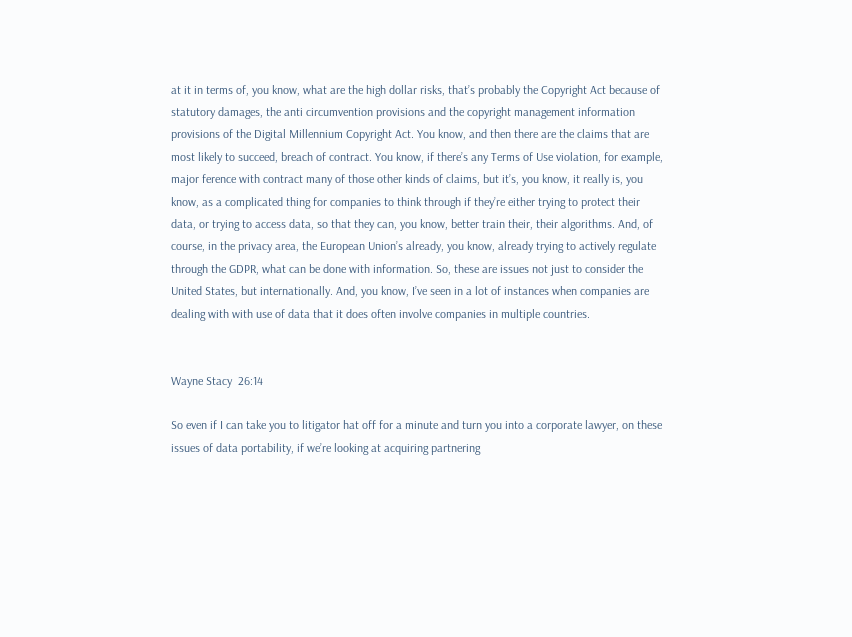at it in terms of, you know, what are the high dollar risks, that’s probably the Copyright Act because of statutory damages, the anti circumvention provisions and the copyright management information provisions of the Digital Millennium Copyright Act. You know, and then there are the claims that are most likely to succeed, breach of contract. You know, if there’s any Terms of Use violation, for example, major ference with contract many of those other kinds of claims, but it’s, you know, it really is, you know, as a complicated thing for companies to think through if they’re either trying to protect their data, or trying to access data, so that they can, you know, better train their, their algorithms. And, of course, in the privacy area, the European Union’s already, you know, already trying to actively regulate through the GDPR, what can be done with information. So, these are issues not just to consider the United States, but internationally. And, you know, I’ve seen in a lot of instances when companies are dealing with with use of data that it does often involve companies in multiple countries.


Wayne Stacy  26:14

So even if I can take you to litigator hat off for a minute and turn you into a corporate lawyer, on these issues of data portability, if we’re looking at acquiring partnering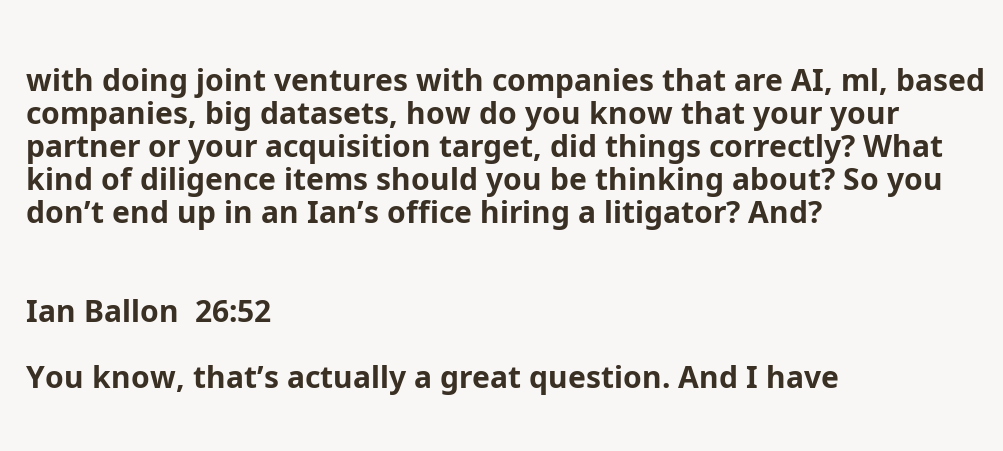with doing joint ventures with companies that are AI, ml, based companies, big datasets, how do you know that your your partner or your acquisition target, did things correctly? What kind of diligence items should you be thinking about? So you don’t end up in an Ian’s office hiring a litigator? And?


Ian Ballon  26:52

You know, that’s actually a great question. And I have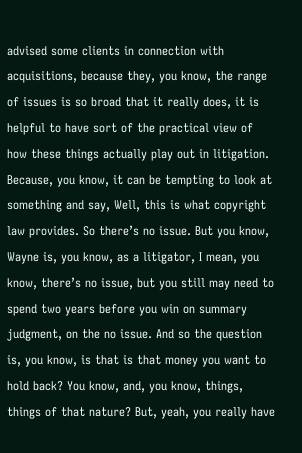advised some clients in connection with acquisitions, because they, you know, the range of issues is so broad that it really does, it is helpful to have sort of the practical view of how these things actually play out in litigation. Because, you know, it can be tempting to look at something and say, Well, this is what copyright law provides. So there’s no issue. But you know, Wayne is, you know, as a litigator, I mean, you know, there’s no issue, but you still may need to spend two years before you win on summary judgment, on the no issue. And so the question is, you know, is that is that money you want to hold back? You know, and, you know, things, things of that nature? But, yeah, you really have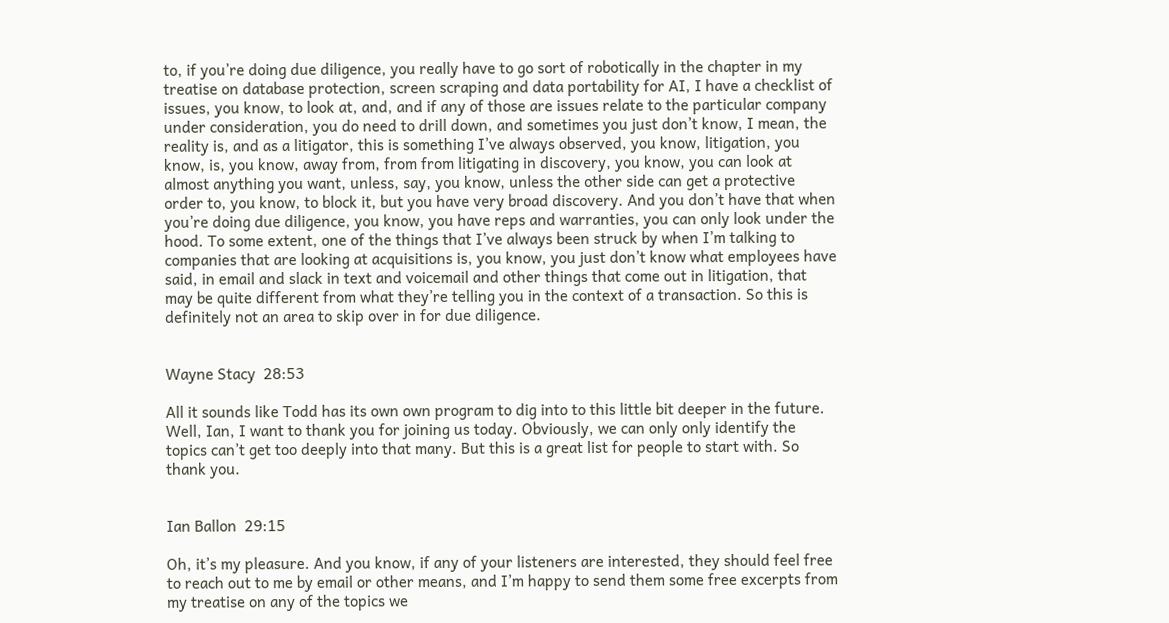to, if you’re doing due diligence, you really have to go sort of robotically in the chapter in my treatise on database protection, screen scraping and data portability for AI, I have a checklist of issues, you know, to look at, and, and if any of those are issues relate to the particular company under consideration, you do need to drill down, and sometimes you just don’t know, I mean, the reality is, and as a litigator, this is something I’ve always observed, you know, litigation, you know, is, you know, away from, from from litigating in discovery, you know, you can look at almost anything you want, unless, say, you know, unless the other side can get a protective order to, you know, to block it, but you have very broad discovery. And you don’t have that when you’re doing due diligence, you know, you have reps and warranties, you can only look under the hood. To some extent, one of the things that I’ve always been struck by when I’m talking to companies that are looking at acquisitions is, you know, you just don’t know what employees have said, in email and slack in text and voicemail and other things that come out in litigation, that may be quite different from what they’re telling you in the context of a transaction. So this is definitely not an area to skip over in for due diligence.


Wayne Stacy  28:53

All it sounds like Todd has its own own program to dig into to this little bit deeper in the future. Well, Ian, I want to thank you for joining us today. Obviously, we can only only identify the topics can’t get too deeply into that many. But this is a great list for people to start with. So thank you.


Ian Ballon  29:15

Oh, it’s my pleasure. And you know, if any of your listeners are interested, they should feel free to reach out to me by email or other means, and I’m happy to send them some free excerpts from my treatise on any of the topics we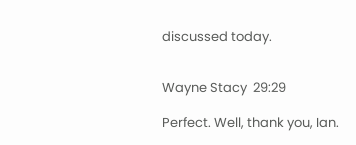discussed today.


Wayne Stacy  29:29

Perfect. Well, thank you, Ian.